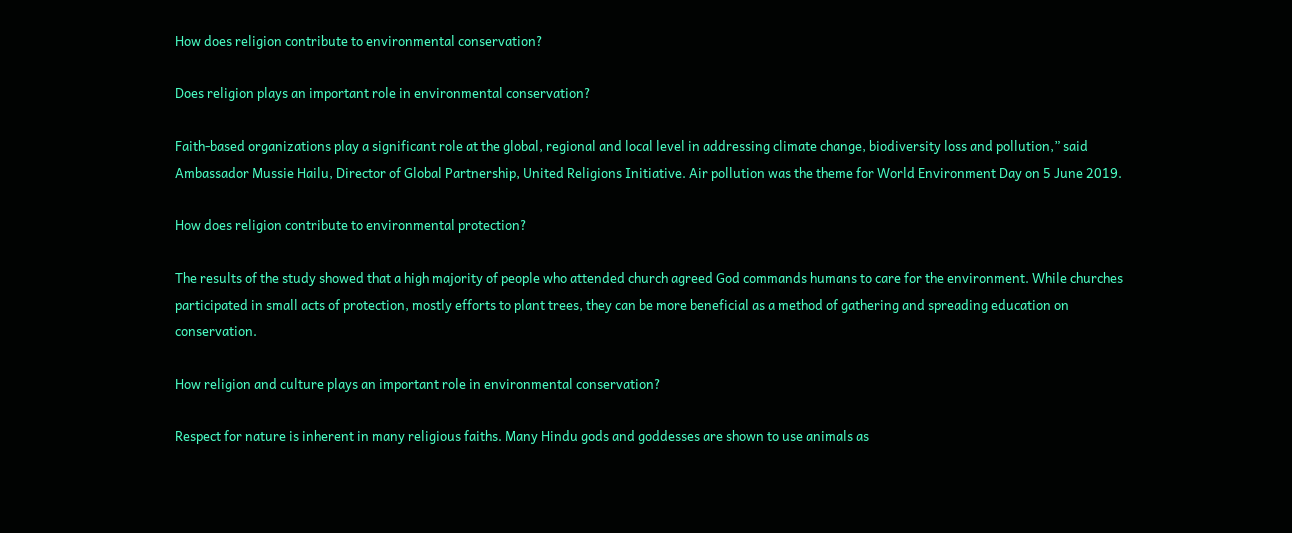How does religion contribute to environmental conservation?

Does religion plays an important role in environmental conservation?

Faith-based organizations play a significant role at the global, regional and local level in addressing climate change, biodiversity loss and pollution,” said Ambassador Mussie Hailu, Director of Global Partnership, United Religions Initiative. Air pollution was the theme for World Environment Day on 5 June 2019.

How does religion contribute to environmental protection?

The results of the study showed that a high majority of people who attended church agreed God commands humans to care for the environment. While churches participated in small acts of protection, mostly efforts to plant trees, they can be more beneficial as a method of gathering and spreading education on conservation.

How religion and culture plays an important role in environmental conservation?

Respect for nature is inherent in many religious faiths. Many Hindu gods and goddesses are shown to use animals as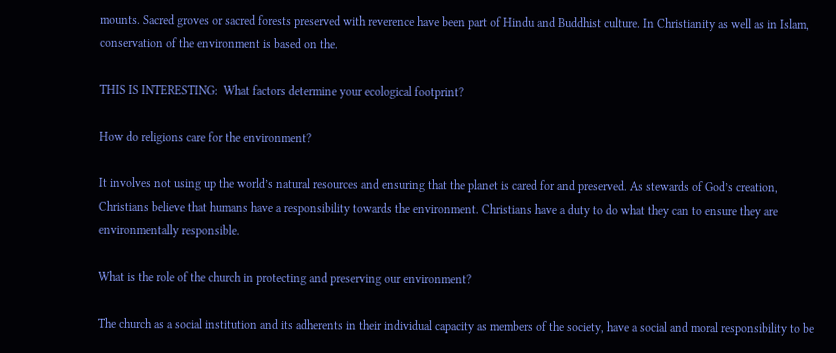mounts. Sacred groves or sacred forests preserved with reverence have been part of Hindu and Buddhist culture. In Christianity as well as in Islam, conservation of the environment is based on the.

THIS IS INTERESTING:  What factors determine your ecological footprint?

How do religions care for the environment?

It involves not using up the world’s natural resources and ensuring that the planet is cared for and preserved. As stewards of God’s creation, Christians believe that humans have a responsibility towards the environment. Christians have a duty to do what they can to ensure they are environmentally responsible.

What is the role of the church in protecting and preserving our environment?

The church as a social institution and its adherents in their individual capacity as members of the society, have a social and moral responsibility to be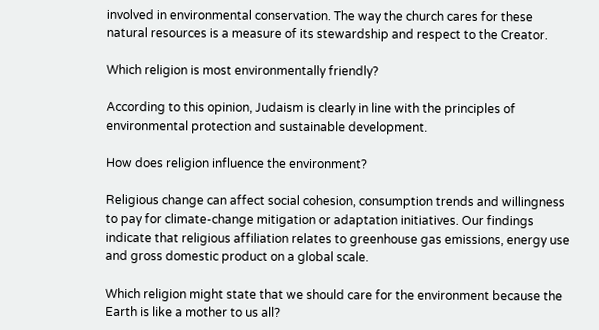involved in environmental conservation. The way the church cares for these natural resources is a measure of its stewardship and respect to the Creator.

Which religion is most environmentally friendly?

According to this opinion, Judaism is clearly in line with the principles of environmental protection and sustainable development.

How does religion influence the environment?

Religious change can affect social cohesion, consumption trends and willingness to pay for climate-change mitigation or adaptation initiatives. Our findings indicate that religious affiliation relates to greenhouse gas emissions, energy use and gross domestic product on a global scale.

Which religion might state that we should care for the environment because the Earth is like a mother to us all?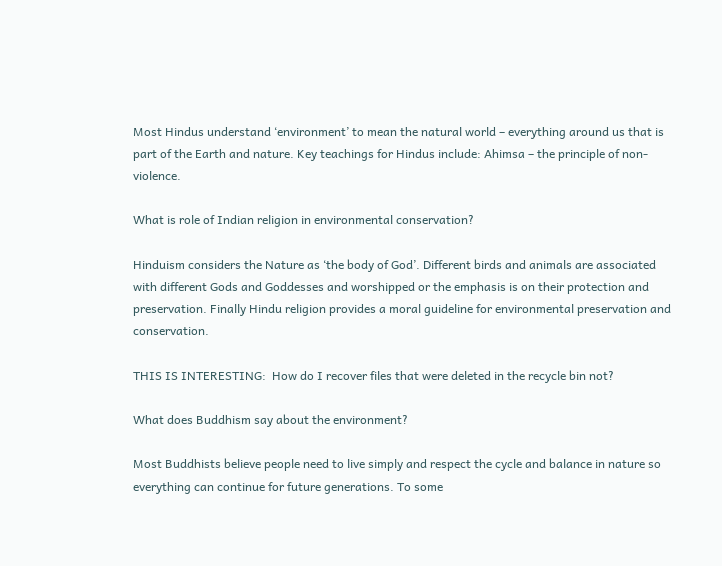Most Hindus understand ‘environment’ to mean the natural world – everything around us that is part of the Earth and nature. Key teachings for Hindus include: Ahimsa – the principle of non-violence.

What is role of Indian religion in environmental conservation?

Hinduism considers the Nature as ‘the body of God’. Different birds and animals are associated with different Gods and Goddesses and worshipped or the emphasis is on their protection and preservation. Finally Hindu religion provides a moral guideline for environmental preservation and conservation.

THIS IS INTERESTING:  How do I recover files that were deleted in the recycle bin not?

What does Buddhism say about the environment?

Most Buddhists believe people need to live simply and respect the cycle and balance in nature so everything can continue for future generations. To some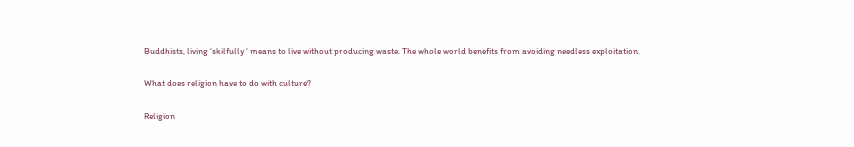Buddhists, living ‘skilfully ‘ means to live without producing waste. The whole world benefits from avoiding needless exploitation.

What does religion have to do with culture?

Religion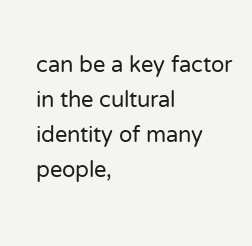can be a key factor in the cultural identity of many people,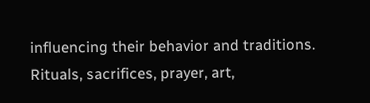influencing their behavior and traditions. Rituals, sacrifices, prayer, art,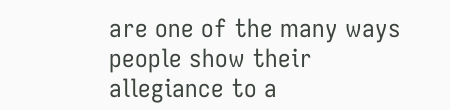are one of the many ways people show their allegiance to a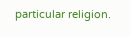particular religion.